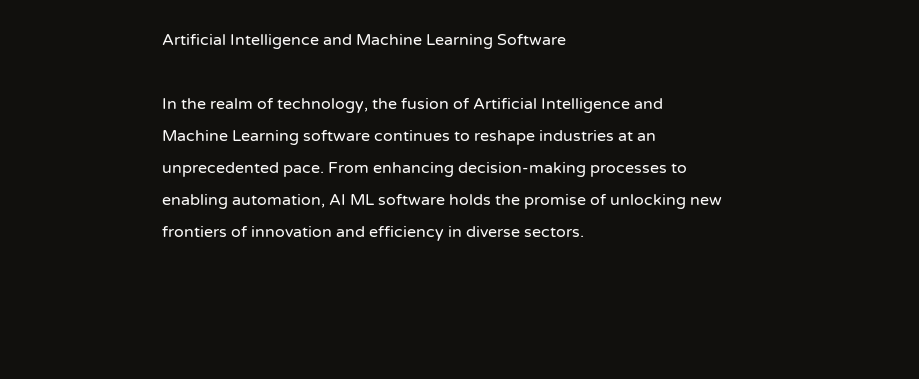Artificial Intelligence and Machine Learning Software

In the realm of technology, the fusion of Artificial Intelligence and Machine Learning software continues to reshape industries at an unprecedented pace. From enhancing decision-making processes to enabling automation, AI ML software holds the promise of unlocking new frontiers of innovation and efficiency in diverse sectors.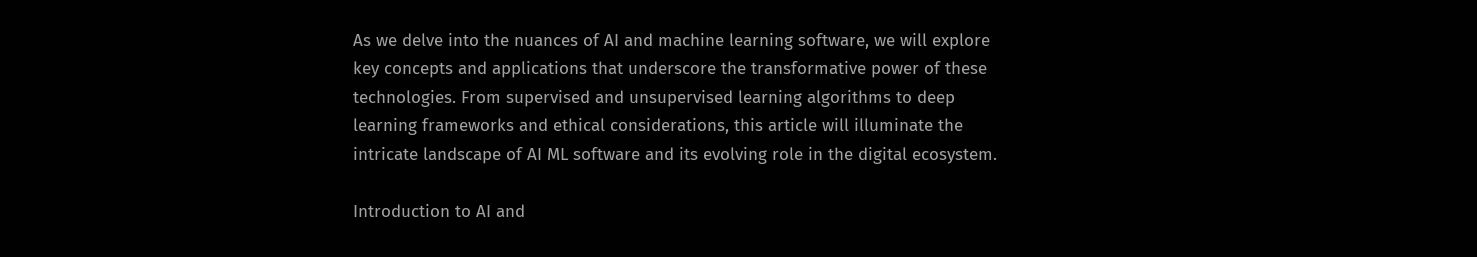As we delve into the nuances of AI and machine learning software, we will explore key concepts and applications that underscore the transformative power of these technologies. From supervised and unsupervised learning algorithms to deep learning frameworks and ethical considerations, this article will illuminate the intricate landscape of AI ML software and its evolving role in the digital ecosystem.

Introduction to AI and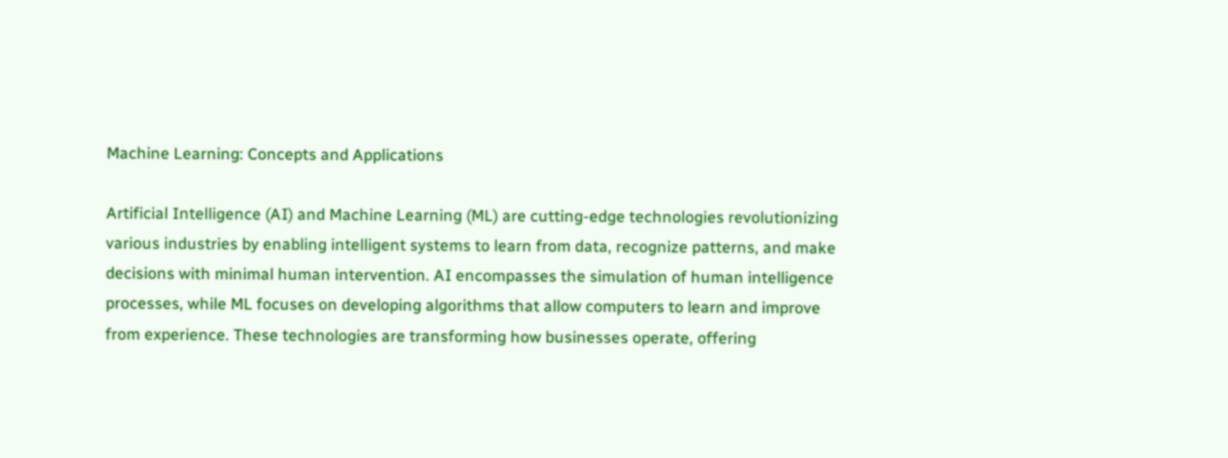Machine Learning: Concepts and Applications

Artificial Intelligence (AI) and Machine Learning (ML) are cutting-edge technologies revolutionizing various industries by enabling intelligent systems to learn from data, recognize patterns, and make decisions with minimal human intervention. AI encompasses the simulation of human intelligence processes, while ML focuses on developing algorithms that allow computers to learn and improve from experience. These technologies are transforming how businesses operate, offering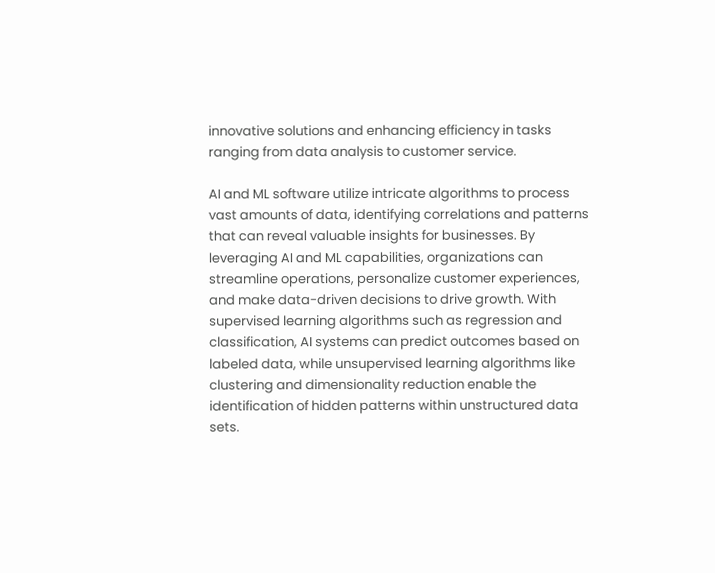innovative solutions and enhancing efficiency in tasks ranging from data analysis to customer service.

AI and ML software utilize intricate algorithms to process vast amounts of data, identifying correlations and patterns that can reveal valuable insights for businesses. By leveraging AI and ML capabilities, organizations can streamline operations, personalize customer experiences, and make data-driven decisions to drive growth. With supervised learning algorithms such as regression and classification, AI systems can predict outcomes based on labeled data, while unsupervised learning algorithms like clustering and dimensionality reduction enable the identification of hidden patterns within unstructured data sets.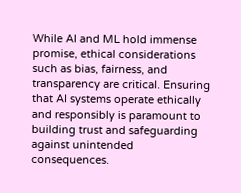While AI and ML hold immense promise, ethical considerations such as bias, fairness, and transparency are critical. Ensuring that AI systems operate ethically and responsibly is paramount to building trust and safeguarding against unintended consequences.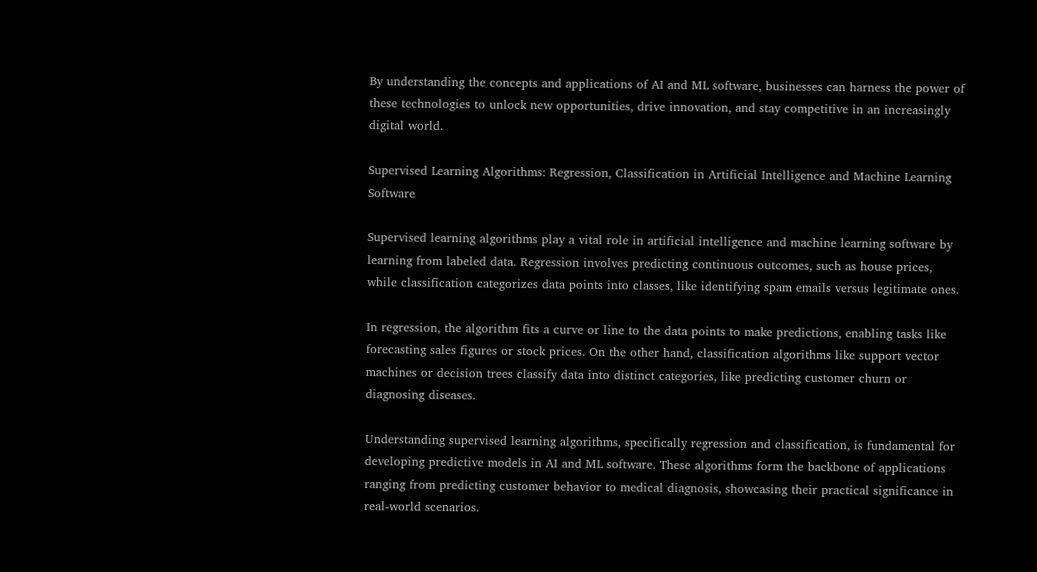By understanding the concepts and applications of AI and ML software, businesses can harness the power of these technologies to unlock new opportunities, drive innovation, and stay competitive in an increasingly digital world.

Supervised Learning Algorithms: Regression, Classification in Artificial Intelligence and Machine Learning Software

Supervised learning algorithms play a vital role in artificial intelligence and machine learning software by learning from labeled data. Regression involves predicting continuous outcomes, such as house prices, while classification categorizes data points into classes, like identifying spam emails versus legitimate ones.

In regression, the algorithm fits a curve or line to the data points to make predictions, enabling tasks like forecasting sales figures or stock prices. On the other hand, classification algorithms like support vector machines or decision trees classify data into distinct categories, like predicting customer churn or diagnosing diseases.

Understanding supervised learning algorithms, specifically regression and classification, is fundamental for developing predictive models in AI and ML software. These algorithms form the backbone of applications ranging from predicting customer behavior to medical diagnosis, showcasing their practical significance in real-world scenarios.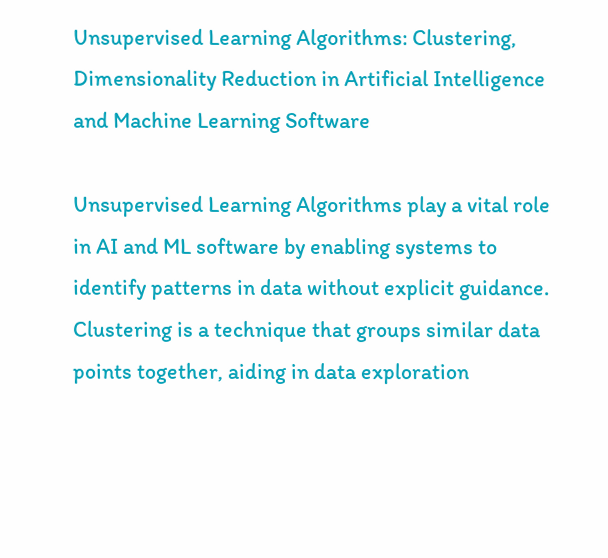Unsupervised Learning Algorithms: Clustering, Dimensionality Reduction in Artificial Intelligence and Machine Learning Software

Unsupervised Learning Algorithms play a vital role in AI and ML software by enabling systems to identify patterns in data without explicit guidance. Clustering is a technique that groups similar data points together, aiding in data exploration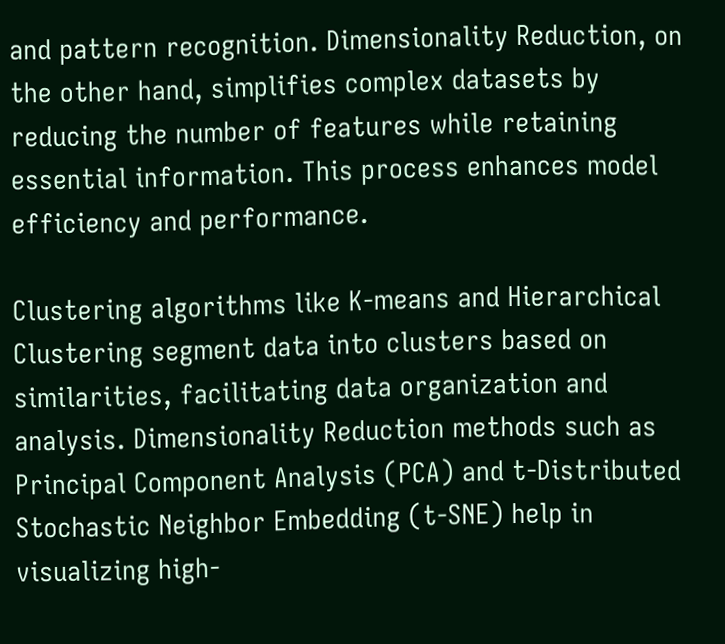and pattern recognition. Dimensionality Reduction, on the other hand, simplifies complex datasets by reducing the number of features while retaining essential information. This process enhances model efficiency and performance.

Clustering algorithms like K-means and Hierarchical Clustering segment data into clusters based on similarities, facilitating data organization and analysis. Dimensionality Reduction methods such as Principal Component Analysis (PCA) and t-Distributed Stochastic Neighbor Embedding (t-SNE) help in visualizing high-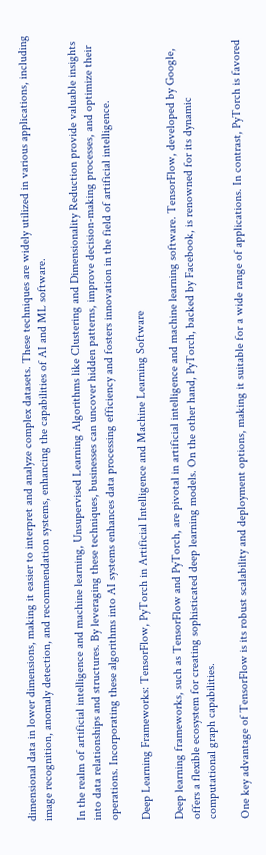dimensional data in lower dimensions, making it easier to interpret and analyze complex datasets. These techniques are widely utilized in various applications, including image recognition, anomaly detection, and recommendation systems, enhancing the capabilities of AI and ML software.

In the realm of artificial intelligence and machine learning, Unsupervised Learning Algorithms like Clustering and Dimensionality Reduction provide valuable insights into data relationships and structures. By leveraging these techniques, businesses can uncover hidden patterns, improve decision-making processes, and optimize their operations. Incorporating these algorithms into AI systems enhances data processing efficiency and fosters innovation in the field of artificial intelligence.

Deep Learning Frameworks: TensorFlow, PyTorch in Artificial Intelligence and Machine Learning Software

Deep learning frameworks, such as TensorFlow and PyTorch, are pivotal in artificial intelligence and machine learning software. TensorFlow, developed by Google, offers a flexible ecosystem for creating sophisticated deep learning models. On the other hand, PyTorch, backed by Facebook, is renowned for its dynamic computational graph capabilities.

One key advantage of TensorFlow is its robust scalability and deployment options, making it suitable for a wide range of applications. In contrast, PyTorch is favored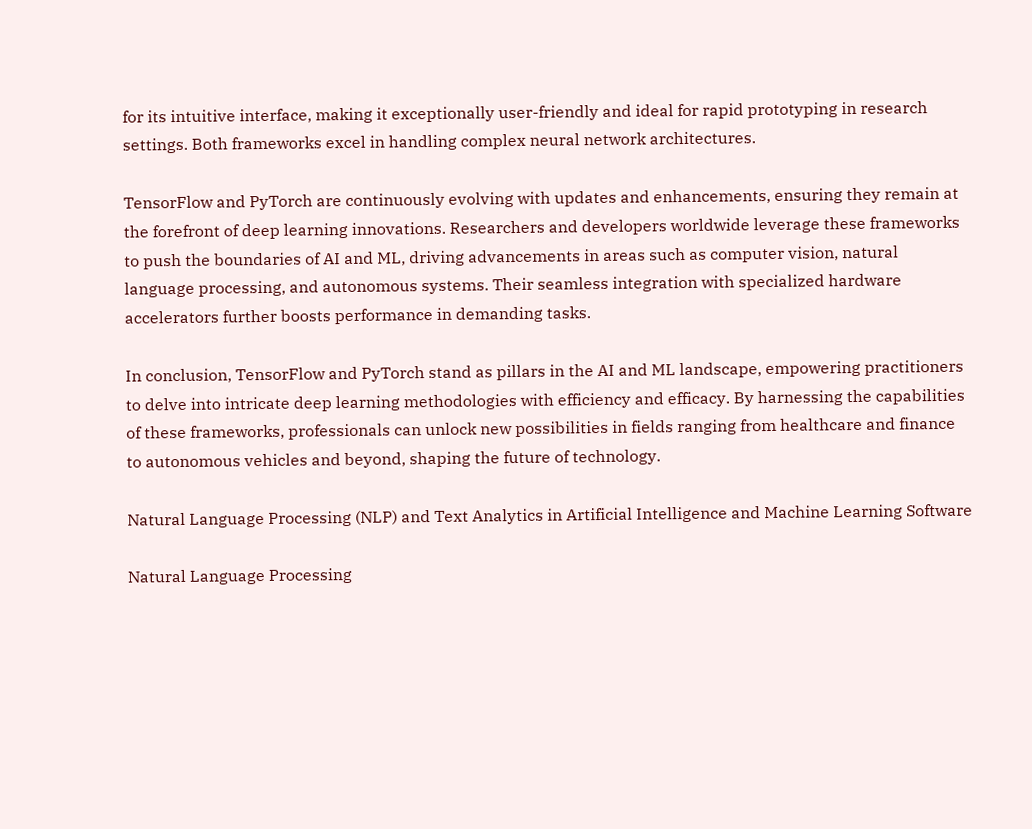for its intuitive interface, making it exceptionally user-friendly and ideal for rapid prototyping in research settings. Both frameworks excel in handling complex neural network architectures.

TensorFlow and PyTorch are continuously evolving with updates and enhancements, ensuring they remain at the forefront of deep learning innovations. Researchers and developers worldwide leverage these frameworks to push the boundaries of AI and ML, driving advancements in areas such as computer vision, natural language processing, and autonomous systems. Their seamless integration with specialized hardware accelerators further boosts performance in demanding tasks.

In conclusion, TensorFlow and PyTorch stand as pillars in the AI and ML landscape, empowering practitioners to delve into intricate deep learning methodologies with efficiency and efficacy. By harnessing the capabilities of these frameworks, professionals can unlock new possibilities in fields ranging from healthcare and finance to autonomous vehicles and beyond, shaping the future of technology.

Natural Language Processing (NLP) and Text Analytics in Artificial Intelligence and Machine Learning Software

Natural Language Processing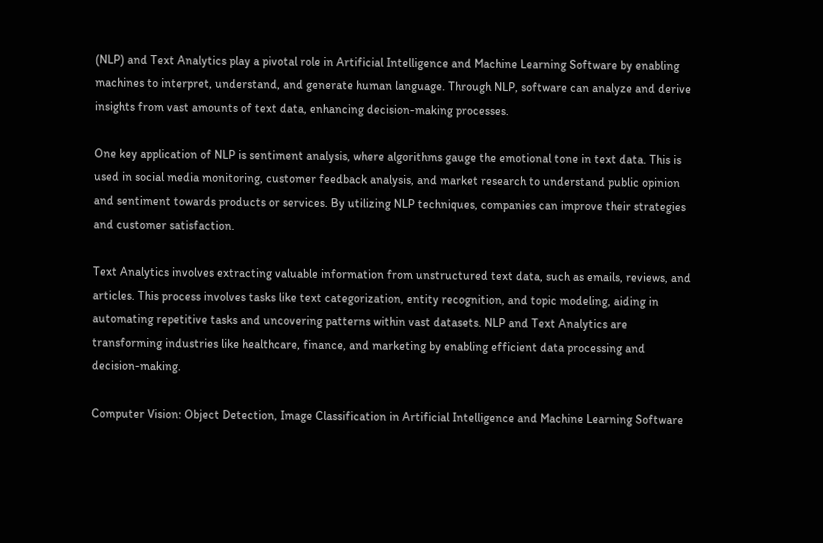(NLP) and Text Analytics play a pivotal role in Artificial Intelligence and Machine Learning Software by enabling machines to interpret, understand, and generate human language. Through NLP, software can analyze and derive insights from vast amounts of text data, enhancing decision-making processes.

One key application of NLP is sentiment analysis, where algorithms gauge the emotional tone in text data. This is used in social media monitoring, customer feedback analysis, and market research to understand public opinion and sentiment towards products or services. By utilizing NLP techniques, companies can improve their strategies and customer satisfaction.

Text Analytics involves extracting valuable information from unstructured text data, such as emails, reviews, and articles. This process involves tasks like text categorization, entity recognition, and topic modeling, aiding in automating repetitive tasks and uncovering patterns within vast datasets. NLP and Text Analytics are transforming industries like healthcare, finance, and marketing by enabling efficient data processing and decision-making.

Computer Vision: Object Detection, Image Classification in Artificial Intelligence and Machine Learning Software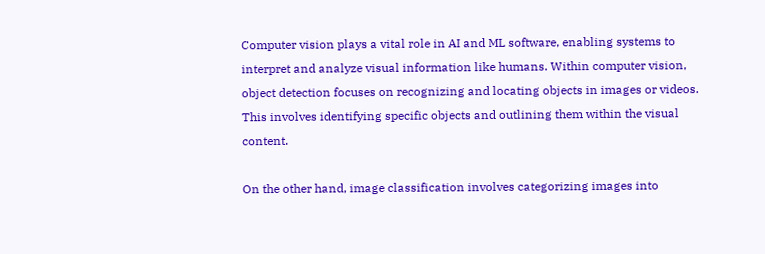Computer vision plays a vital role in AI and ML software, enabling systems to interpret and analyze visual information like humans. Within computer vision, object detection focuses on recognizing and locating objects in images or videos. This involves identifying specific objects and outlining them within the visual content.

On the other hand, image classification involves categorizing images into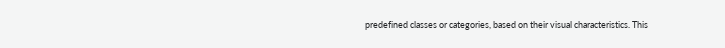predefined classes or categories, based on their visual characteristics. This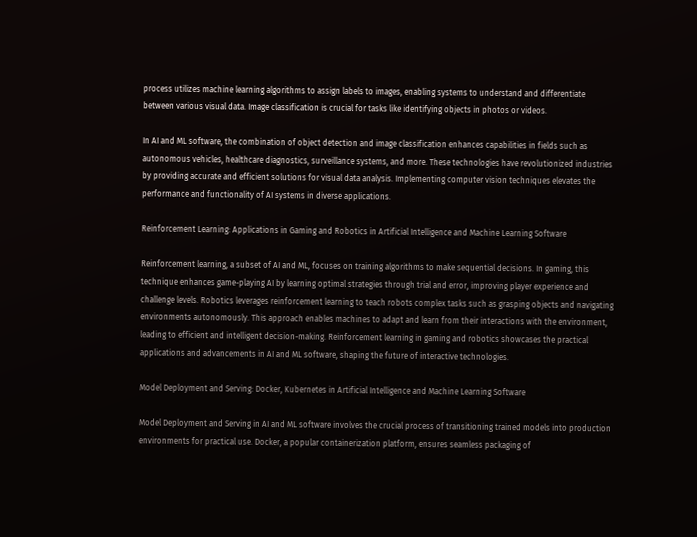process utilizes machine learning algorithms to assign labels to images, enabling systems to understand and differentiate between various visual data. Image classification is crucial for tasks like identifying objects in photos or videos.

In AI and ML software, the combination of object detection and image classification enhances capabilities in fields such as autonomous vehicles, healthcare diagnostics, surveillance systems, and more. These technologies have revolutionized industries by providing accurate and efficient solutions for visual data analysis. Implementing computer vision techniques elevates the performance and functionality of AI systems in diverse applications.

Reinforcement Learning: Applications in Gaming and Robotics in Artificial Intelligence and Machine Learning Software

Reinforcement learning, a subset of AI and ML, focuses on training algorithms to make sequential decisions. In gaming, this technique enhances game-playing AI by learning optimal strategies through trial and error, improving player experience and challenge levels. Robotics leverages reinforcement learning to teach robots complex tasks such as grasping objects and navigating environments autonomously. This approach enables machines to adapt and learn from their interactions with the environment, leading to efficient and intelligent decision-making. Reinforcement learning in gaming and robotics showcases the practical applications and advancements in AI and ML software, shaping the future of interactive technologies.

Model Deployment and Serving: Docker, Kubernetes in Artificial Intelligence and Machine Learning Software

Model Deployment and Serving in AI and ML software involves the crucial process of transitioning trained models into production environments for practical use. Docker, a popular containerization platform, ensures seamless packaging of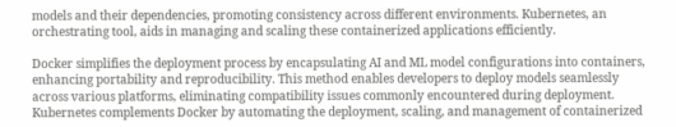models and their dependencies, promoting consistency across different environments. Kubernetes, an orchestrating tool, aids in managing and scaling these containerized applications efficiently.

Docker simplifies the deployment process by encapsulating AI and ML model configurations into containers, enhancing portability and reproducibility. This method enables developers to deploy models seamlessly across various platforms, eliminating compatibility issues commonly encountered during deployment. Kubernetes complements Docker by automating the deployment, scaling, and management of containerized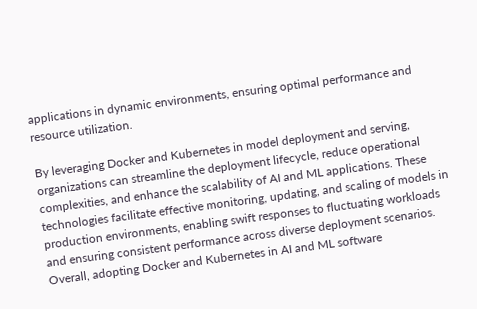applications in dynamic environments, ensuring optimal performance and resource utilization.

By leveraging Docker and Kubernetes in model deployment and serving, organizations can streamline the deployment lifecycle, reduce operational complexities, and enhance the scalability of AI and ML applications. These technologies facilitate effective monitoring, updating, and scaling of models in production environments, enabling swift responses to fluctuating workloads and ensuring consistent performance across diverse deployment scenarios. Overall, adopting Docker and Kubernetes in AI and ML software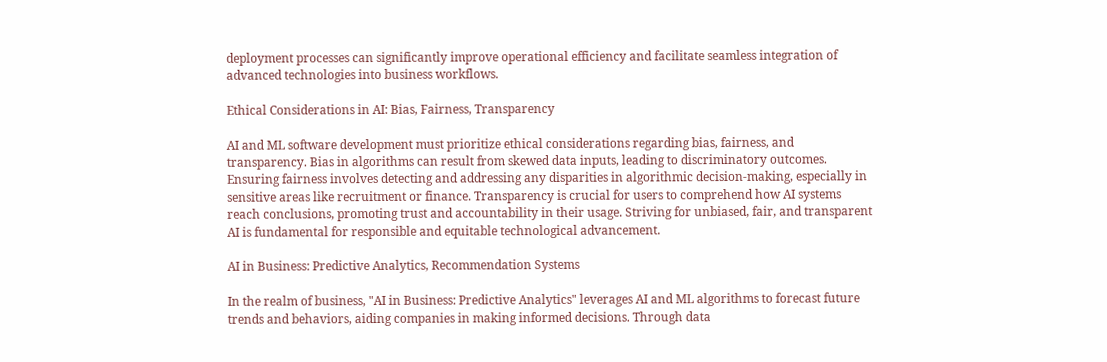deployment processes can significantly improve operational efficiency and facilitate seamless integration of advanced technologies into business workflows.

Ethical Considerations in AI: Bias, Fairness, Transparency

AI and ML software development must prioritize ethical considerations regarding bias, fairness, and transparency. Bias in algorithms can result from skewed data inputs, leading to discriminatory outcomes. Ensuring fairness involves detecting and addressing any disparities in algorithmic decision-making, especially in sensitive areas like recruitment or finance. Transparency is crucial for users to comprehend how AI systems reach conclusions, promoting trust and accountability in their usage. Striving for unbiased, fair, and transparent AI is fundamental for responsible and equitable technological advancement.

AI in Business: Predictive Analytics, Recommendation Systems

In the realm of business, "AI in Business: Predictive Analytics" leverages AI and ML algorithms to forecast future trends and behaviors, aiding companies in making informed decisions. Through data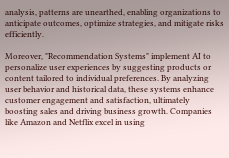analysis, patterns are unearthed, enabling organizations to anticipate outcomes, optimize strategies, and mitigate risks efficiently.

Moreover, "Recommendation Systems" implement AI to personalize user experiences by suggesting products or content tailored to individual preferences. By analyzing user behavior and historical data, these systems enhance customer engagement and satisfaction, ultimately boosting sales and driving business growth. Companies like Amazon and Netflix excel in using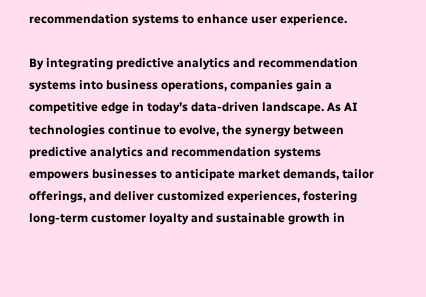recommendation systems to enhance user experience.

By integrating predictive analytics and recommendation systems into business operations, companies gain a competitive edge in today’s data-driven landscape. As AI technologies continue to evolve, the synergy between predictive analytics and recommendation systems empowers businesses to anticipate market demands, tailor offerings, and deliver customized experiences, fostering long-term customer loyalty and sustainable growth in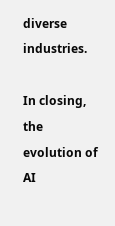diverse industries.

In closing, the evolution of AI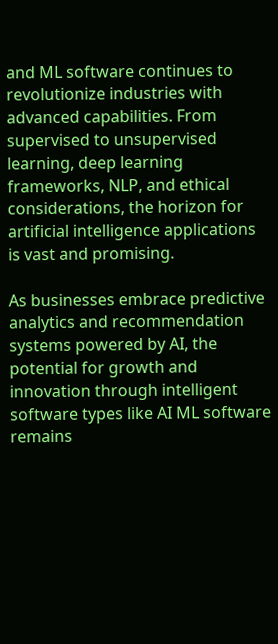and ML software continues to revolutionize industries with advanced capabilities. From supervised to unsupervised learning, deep learning frameworks, NLP, and ethical considerations, the horizon for artificial intelligence applications is vast and promising.

As businesses embrace predictive analytics and recommendation systems powered by AI, the potential for growth and innovation through intelligent software types like AI ML software remains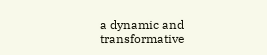a dynamic and transformative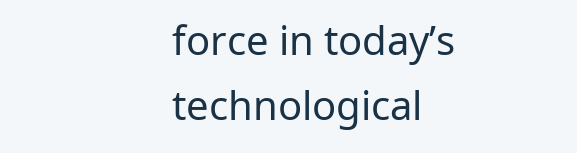force in today’s technological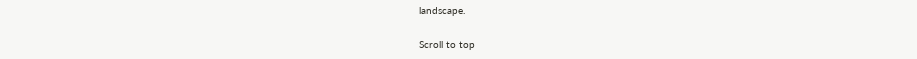landscape.

Scroll to top